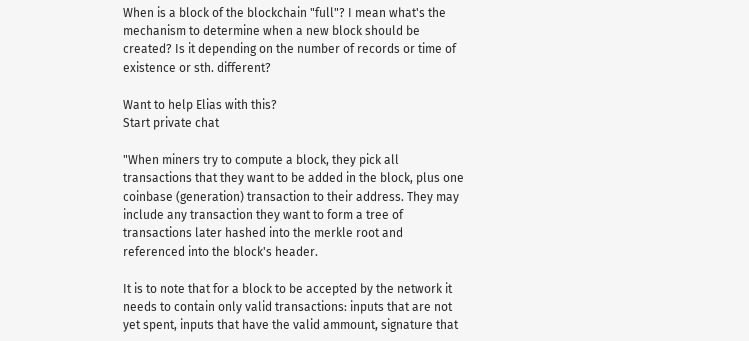When is a block of the blockchain "full"? I mean what's the mechanism to determine when a new block should be created? Is it depending on the number of records or time of existence or sth. different?

Want to help Elias with this?
Start private chat

"When miners try to compute a block, they pick all transactions that they want to be added in the block, plus one coinbase (generation) transaction to their address. They may include any transaction they want to form a tree of transactions later hashed into the merkle root and referenced into the block's header.

It is to note that for a block to be accepted by the network it needs to contain only valid transactions: inputs that are not yet spent, inputs that have the valid ammount, signature that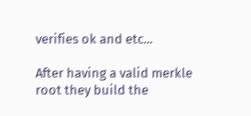verifies ok and etc...

After having a valid merkle root they build the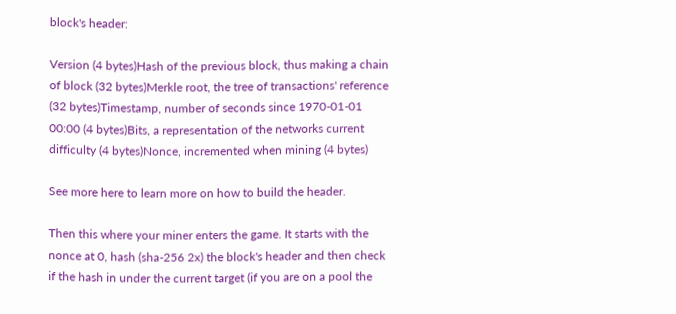block's header:

Version (4 bytes)Hash of the previous block, thus making a chain of block (32 bytes)Merkle root, the tree of transactions' reference (32 bytes)Timestamp, number of seconds since 1970-01-01 00:00 (4 bytes)Bits, a representation of the networks current difficulty (4 bytes)Nonce, incremented when mining (4 bytes)

See more here to learn more on how to build the header.

Then this where your miner enters the game. It starts with the nonce at 0, hash (sha-256 2x) the block's header and then check if the hash in under the current target (if you are on a pool the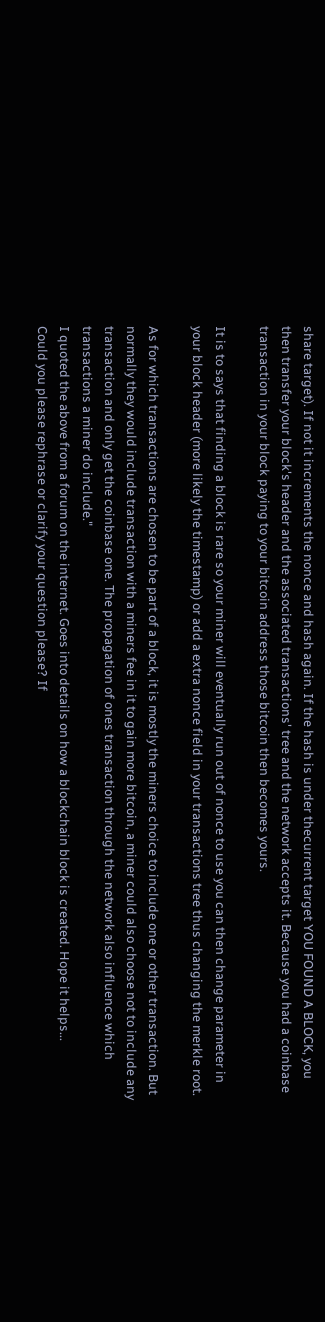share target). If not it increments the nonce and hash again. If the hash is under thecurrent target YOU FOUND A BLOCK, you then transfer your block's header and the associated transactions' tree and the network accepts it. Because you had a coinbase transaction in your block paying to your bitcoin address those bitcoin then becomes yours.

It is to says that finding a block is rare so your miner will eventually run out of nonce to use you can then change parameter in your block header (more likely the timestamp) or add a extra nonce field in your transactions tree thus changing the merkle root.

As for which transactions are chosen to be part of a block, it is mostly the miners choice to include one or other transaction. But normally they would include transaction with a miners fee in it to gain more bitcoin, a miner could also choose not to include any transaction and only get the coinbase one. The propagation of ones transaction through the network also influence which transactions a miner do include."
I quoted the above from a forum on the internet. Goes into details on how a blockchain block is created. Hope it helps...
Could you please rephrase or clarify your question please? If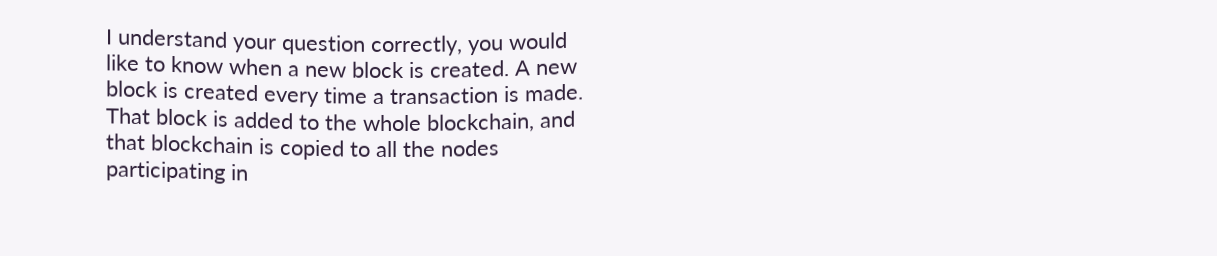I understand your question correctly, you would like to know when a new block is created. A new block is created every time a transaction is made. That block is added to the whole blockchain, and that blockchain is copied to all the nodes participating in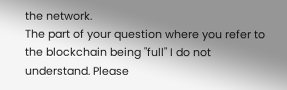the network.
The part of your question where you refer to the blockchain being "full" I do not understand. Please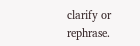clarify or rephrase.